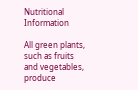Nutritional Information

All green plants, such as fruits and vegetables, produce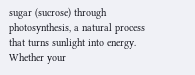sugar (sucrose) through photosynthesis, a natural process that turns sunlight into energy.  Whether your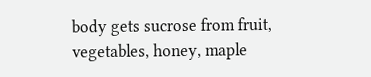body gets sucrose from fruit, vegetables, honey, maple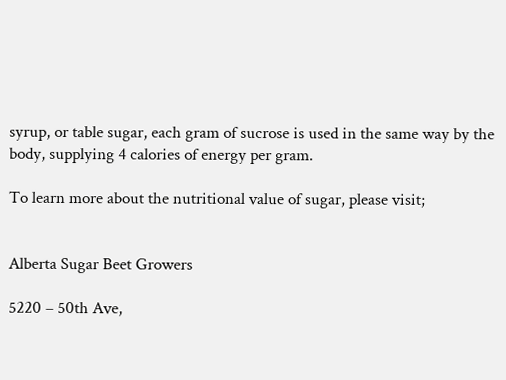syrup, or table sugar, each gram of sucrose is used in the same way by the body, supplying 4 calories of energy per gram.

To learn more about the nutritional value of sugar, please visit;


Alberta Sugar Beet Growers

5220 – 50th Ave,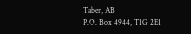Taber, AB
P.O. Box 4944, T1G 2E1